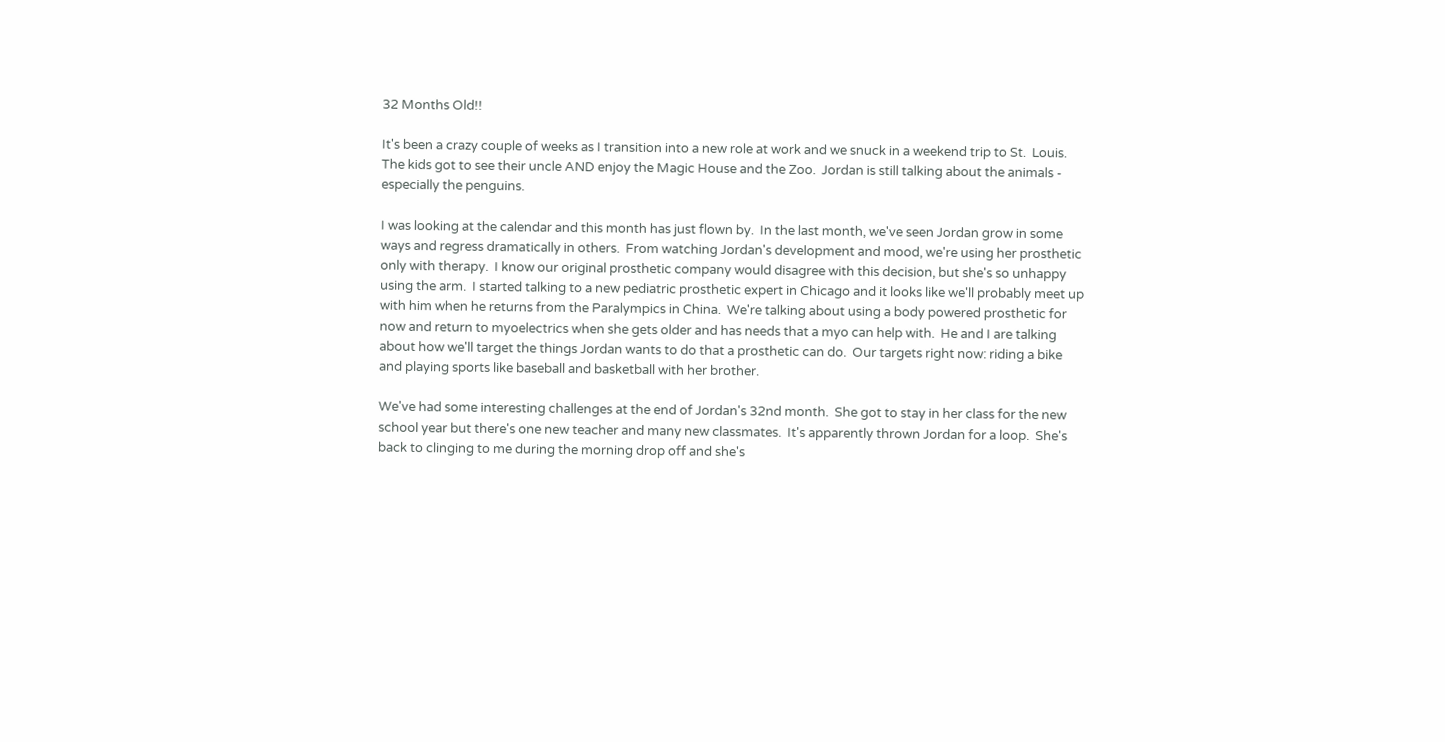32 Months Old!!

It's been a crazy couple of weeks as I transition into a new role at work and we snuck in a weekend trip to St.  Louis.  The kids got to see their uncle AND enjoy the Magic House and the Zoo.  Jordan is still talking about the animals - especially the penguins.

I was looking at the calendar and this month has just flown by.  In the last month, we've seen Jordan grow in some ways and regress dramatically in others.  From watching Jordan's development and mood, we're using her prosthetic only with therapy.  I know our original prosthetic company would disagree with this decision, but she's so unhappy using the arm.  I started talking to a new pediatric prosthetic expert in Chicago and it looks like we'll probably meet up with him when he returns from the Paralympics in China.  We're talking about using a body powered prosthetic for now and return to myoelectrics when she gets older and has needs that a myo can help with.  He and I are talking about how we'll target the things Jordan wants to do that a prosthetic can do.  Our targets right now: riding a bike and playing sports like baseball and basketball with her brother.

We've had some interesting challenges at the end of Jordan's 32nd month.  She got to stay in her class for the new school year but there's one new teacher and many new classmates.  It's apparently thrown Jordan for a loop.  She's back to clinging to me during the morning drop off and she's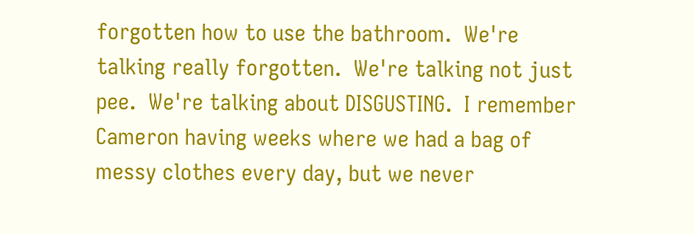forgotten how to use the bathroom.  We're talking really forgotten.  We're talking not just pee.  We're talking about DISGUSTING.  I remember Cameron having weeks where we had a bag of messy clothes every day, but we never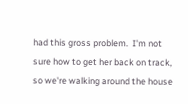had this gross problem.  I'm not sure how to get her back on track, so we're walking around the house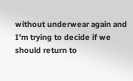without underwear again and I'm trying to decide if we should return to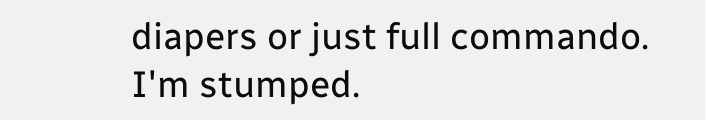diapers or just full commando.  I'm stumped.